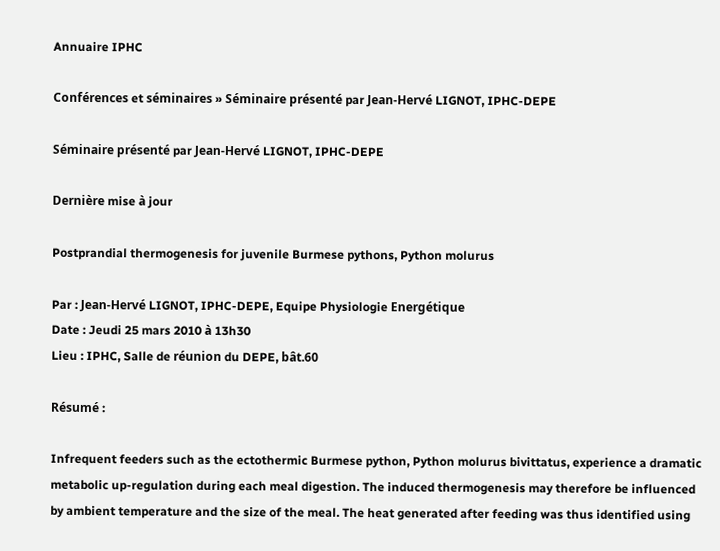Annuaire IPHC

Conférences et séminaires » Séminaire présenté par Jean-Hervé LIGNOT, IPHC-DEPE

Séminaire présenté par Jean-Hervé LIGNOT, IPHC-DEPE

Dernière mise à jour

Postprandial thermogenesis for juvenile Burmese pythons, Python molurus

Par : Jean-Hervé LIGNOT, IPHC-DEPE, Equipe Physiologie Energétique
Date : Jeudi 25 mars 2010 à 13h30
Lieu : IPHC, Salle de réunion du DEPE, bât.60

Résumé :

Infrequent feeders such as the ectothermic Burmese python, Python molurus bivittatus, experience a dramatic metabolic up-regulation during each meal digestion. The induced thermogenesis may therefore be influenced by ambient temperature and the size of the meal. The heat generated after feeding was thus identified using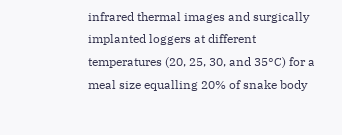infrared thermal images and surgically implanted loggers at different temperatures (20, 25, 30, and 35°C) for a meal size equalling 20% of snake body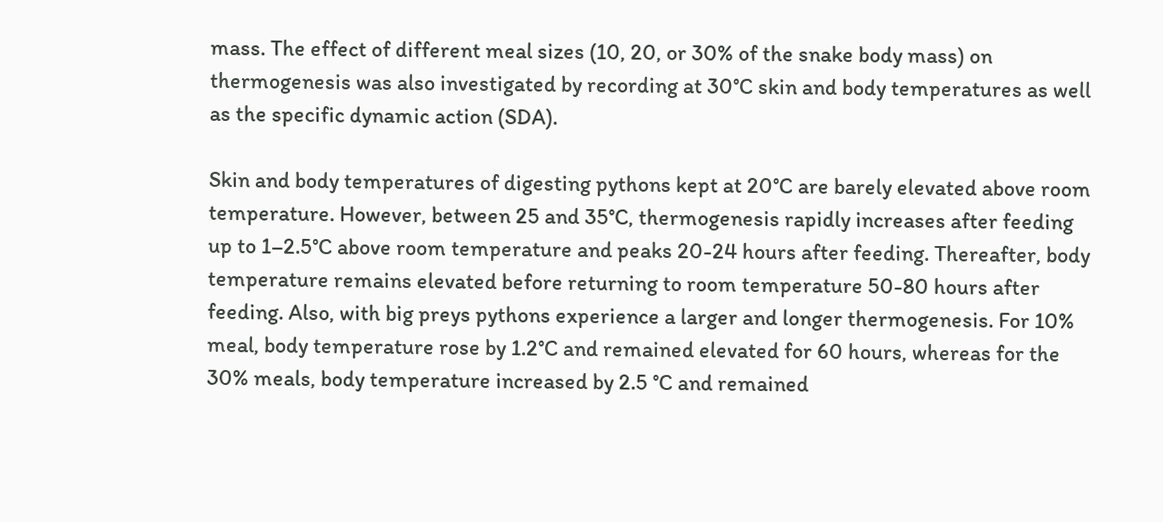mass. The effect of different meal sizes (10, 20, or 30% of the snake body mass) on thermogenesis was also investigated by recording at 30°C skin and body temperatures as well as the specific dynamic action (SDA).

Skin and body temperatures of digesting pythons kept at 20°C are barely elevated above room temperature. However, between 25 and 35°C, thermogenesis rapidly increases after feeding up to 1–2.5°C above room temperature and peaks 20-24 hours after feeding. Thereafter, body temperature remains elevated before returning to room temperature 50-80 hours after feeding. Also, with big preys pythons experience a larger and longer thermogenesis. For 10% meal, body temperature rose by 1.2°C and remained elevated for 60 hours, whereas for the 30% meals, body temperature increased by 2.5 °C and remained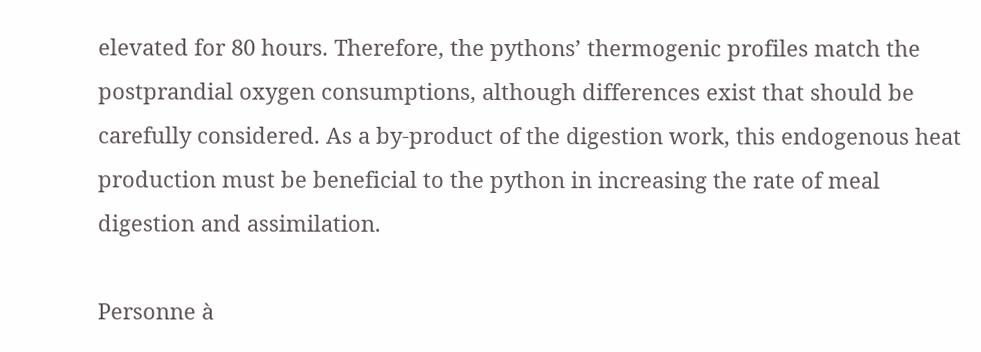elevated for 80 hours. Therefore, the pythons’ thermogenic profiles match the postprandial oxygen consumptions, although differences exist that should be carefully considered. As a by-product of the digestion work, this endogenous heat production must be beneficial to the python in increasing the rate of meal digestion and assimilation.

Personne à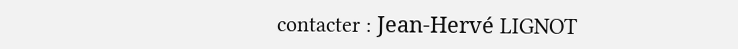contacter : Jean-Hervé LIGNOT